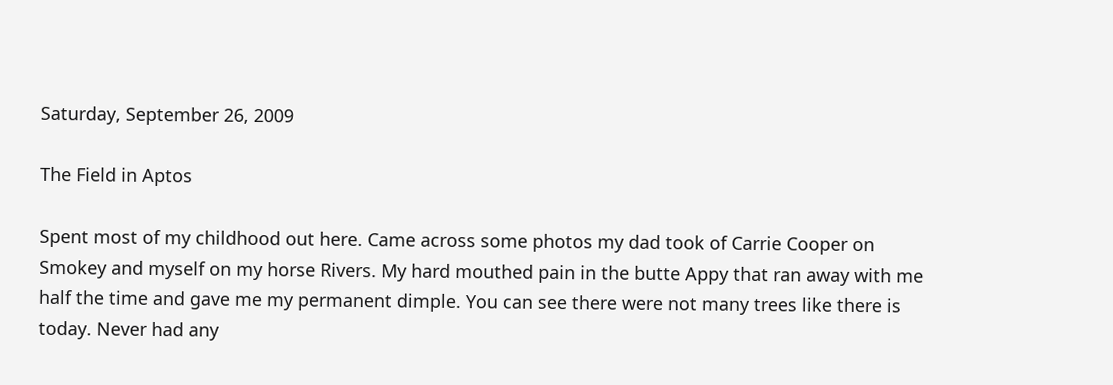Saturday, September 26, 2009

The Field in Aptos

Spent most of my childhood out here. Came across some photos my dad took of Carrie Cooper on Smokey and myself on my horse Rivers. My hard mouthed pain in the butte Appy that ran away with me half the time and gave me my permanent dimple. You can see there were not many trees like there is today. Never had any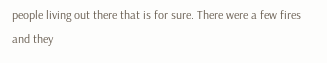people living out there that is for sure. There were a few fires and they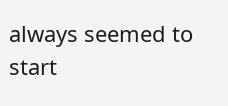always seemed to start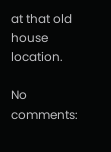at that old house location.

No comments: